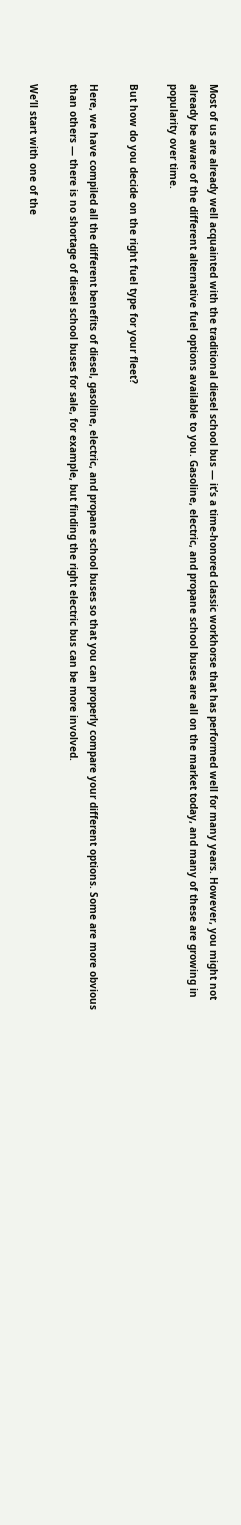Most of us are already well acquainted with the traditional diesel school bus — it’s a time-honored classic workhorse that has performed well for many years. However, you might not already be aware of the different alternative fuel options available to you. Gasoline, electric, and propane school buses are all on the market today, and many of these are growing in popularity over time.

But how do you decide on the right fuel type for your fleet?

Here, we have compiled all the different benefits of diesel, gasoline, electric, and propane school buses so that you can properly compare your different options. Some are more obvious than others — there is no shortage of diesel school buses for sale, for example, but finding the right electric bus can be more involved.

We’ll start with one of the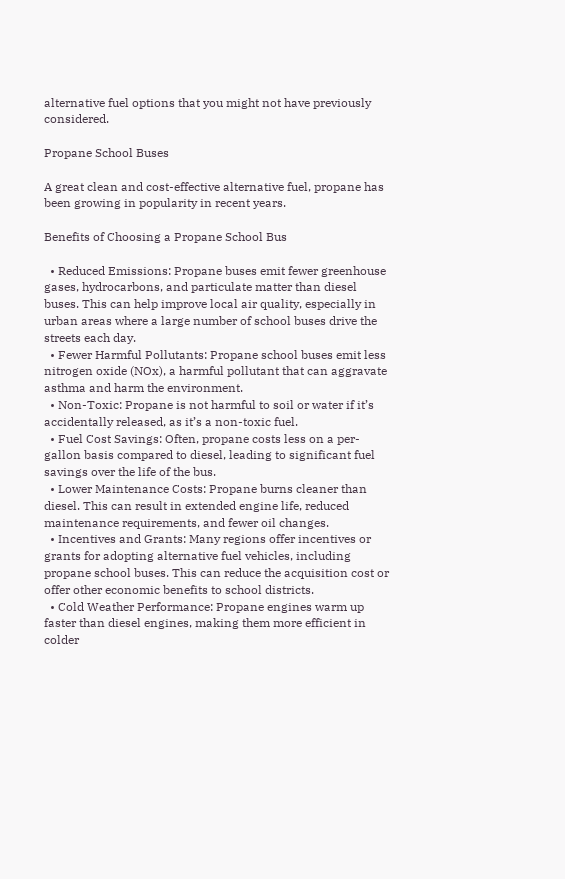alternative fuel options that you might not have previously considered.

Propane School Buses

A great clean and cost-effective alternative fuel, propane has been growing in popularity in recent years.

Benefits of Choosing a Propane School Bus

  • Reduced Emissions: Propane buses emit fewer greenhouse gases, hydrocarbons, and particulate matter than diesel buses. This can help improve local air quality, especially in urban areas where a large number of school buses drive the streets each day.
  • Fewer Harmful Pollutants: Propane school buses emit less nitrogen oxide (NOx), a harmful pollutant that can aggravate asthma and harm the environment.
  • Non-Toxic: Propane is not harmful to soil or water if it’s accidentally released, as it’s a non-toxic fuel.
  • Fuel Cost Savings: Often, propane costs less on a per-gallon basis compared to diesel, leading to significant fuel savings over the life of the bus.
  • Lower Maintenance Costs: Propane burns cleaner than diesel. This can result in extended engine life, reduced maintenance requirements, and fewer oil changes.
  • Incentives and Grants: Many regions offer incentives or grants for adopting alternative fuel vehicles, including propane school buses. This can reduce the acquisition cost or offer other economic benefits to school districts.
  • Cold Weather Performance: Propane engines warm up faster than diesel engines, making them more efficient in colder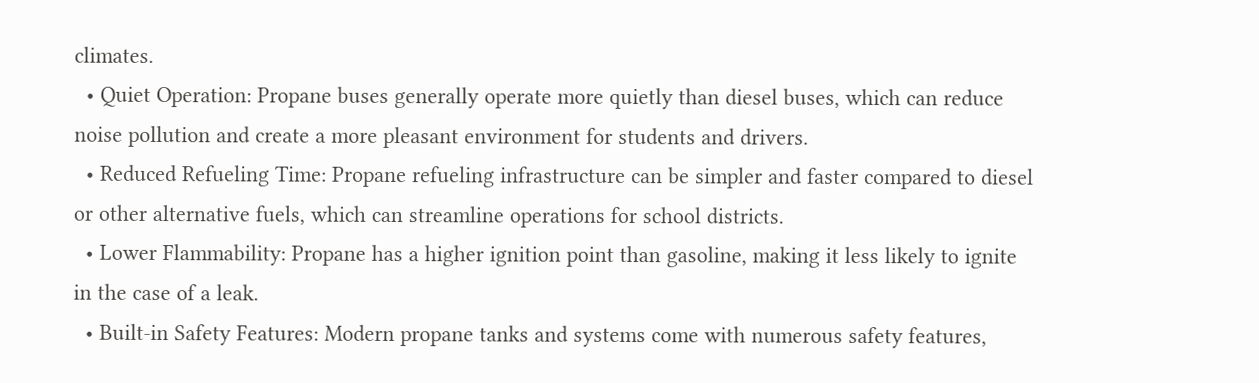climates.
  • Quiet Operation: Propane buses generally operate more quietly than diesel buses, which can reduce noise pollution and create a more pleasant environment for students and drivers.
  • Reduced Refueling Time: Propane refueling infrastructure can be simpler and faster compared to diesel or other alternative fuels, which can streamline operations for school districts.
  • Lower Flammability: Propane has a higher ignition point than gasoline, making it less likely to ignite in the case of a leak.
  • Built-in Safety Features: Modern propane tanks and systems come with numerous safety features,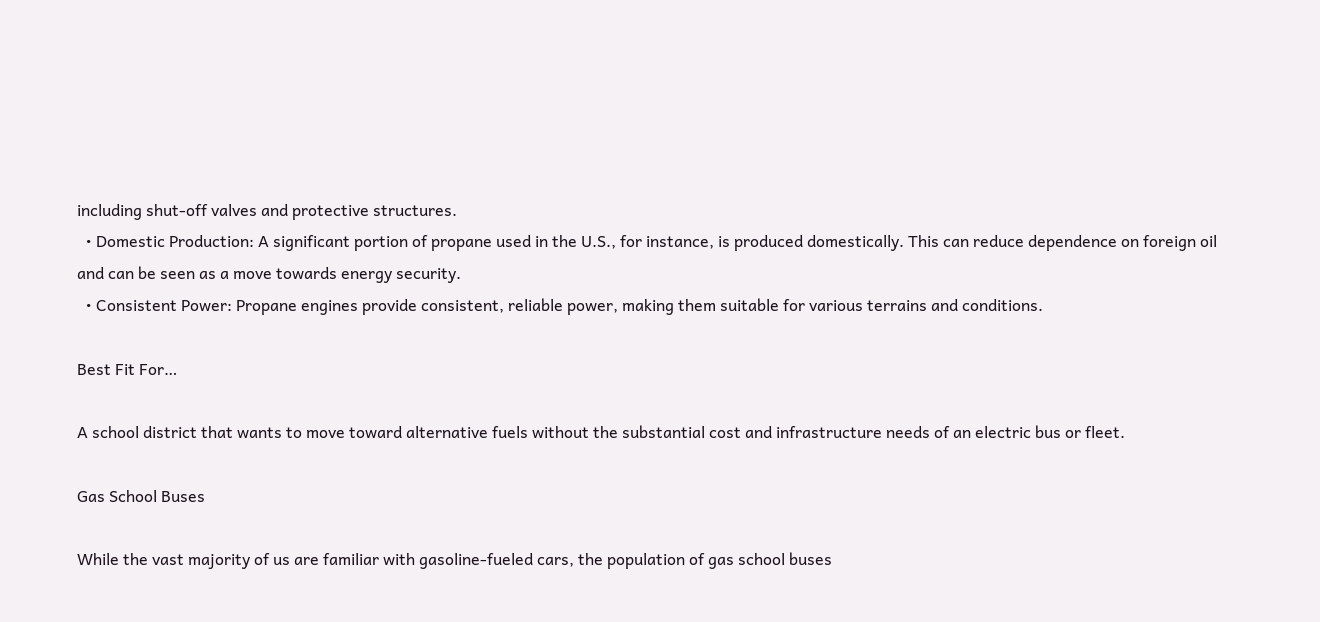including shut-off valves and protective structures.
  • Domestic Production: A significant portion of propane used in the U.S., for instance, is produced domestically. This can reduce dependence on foreign oil and can be seen as a move towards energy security.
  • Consistent Power: Propane engines provide consistent, reliable power, making them suitable for various terrains and conditions.

Best Fit For…

A school district that wants to move toward alternative fuels without the substantial cost and infrastructure needs of an electric bus or fleet.

Gas School Buses

While the vast majority of us are familiar with gasoline-fueled cars, the population of gas school buses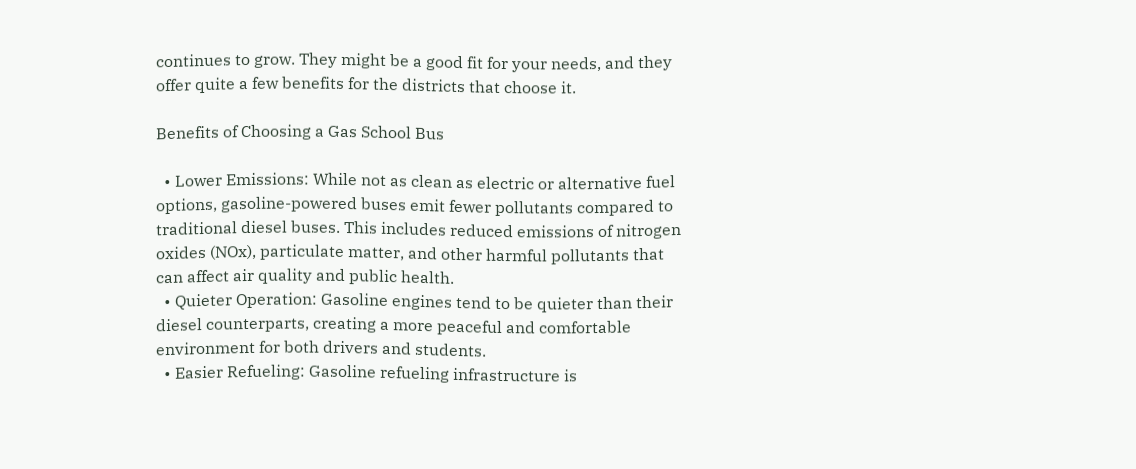continues to grow. They might be a good fit for your needs, and they offer quite a few benefits for the districts that choose it.

Benefits of Choosing a Gas School Bus

  • Lower Emissions: While not as clean as electric or alternative fuel options, gasoline-powered buses emit fewer pollutants compared to traditional diesel buses. This includes reduced emissions of nitrogen oxides (NOx), particulate matter, and other harmful pollutants that can affect air quality and public health.
  • Quieter Operation: Gasoline engines tend to be quieter than their diesel counterparts, creating a more peaceful and comfortable environment for both drivers and students.
  • Easier Refueling: Gasoline refueling infrastructure is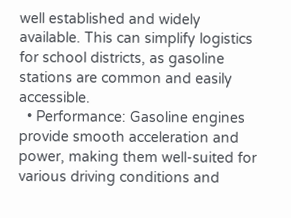well established and widely available. This can simplify logistics for school districts, as gasoline stations are common and easily accessible.
  • Performance: Gasoline engines provide smooth acceleration and power, making them well-suited for various driving conditions and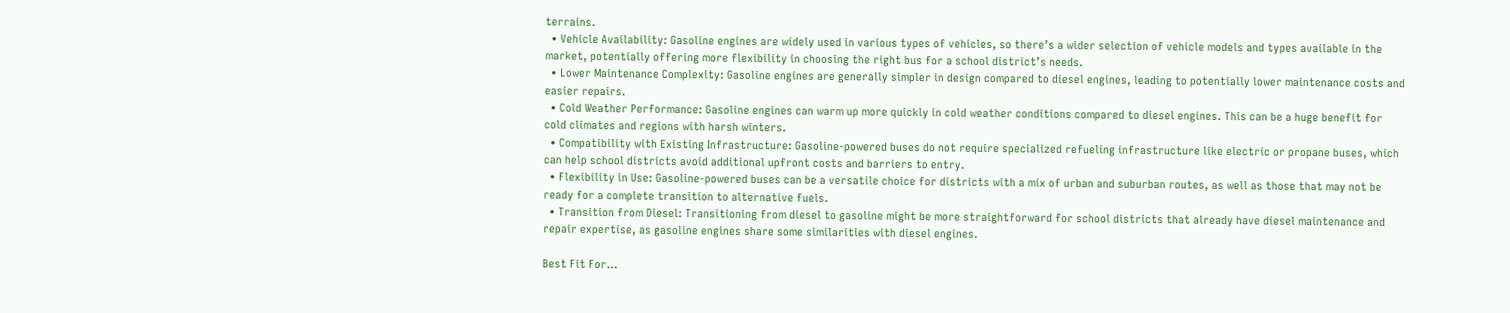terrains.
  • Vehicle Availability: Gasoline engines are widely used in various types of vehicles, so there’s a wider selection of vehicle models and types available in the market, potentially offering more flexibility in choosing the right bus for a school district’s needs.
  • Lower Maintenance Complexity: Gasoline engines are generally simpler in design compared to diesel engines, leading to potentially lower maintenance costs and easier repairs.
  • Cold Weather Performance: Gasoline engines can warm up more quickly in cold weather conditions compared to diesel engines. This can be a huge benefit for cold climates and regions with harsh winters.
  • Compatibility with Existing Infrastructure: Gasoline-powered buses do not require specialized refueling infrastructure like electric or propane buses, which can help school districts avoid additional upfront costs and barriers to entry.
  • Flexibility in Use: Gasoline-powered buses can be a versatile choice for districts with a mix of urban and suburban routes, as well as those that may not be ready for a complete transition to alternative fuels.
  • Transition from Diesel: Transitioning from diesel to gasoline might be more straightforward for school districts that already have diesel maintenance and repair expertise, as gasoline engines share some similarities with diesel engines.

Best Fit For…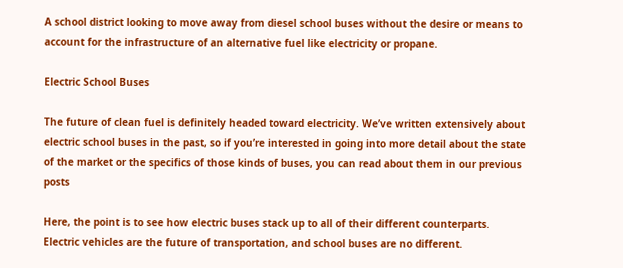A school district looking to move away from diesel school buses without the desire or means to account for the infrastructure of an alternative fuel like electricity or propane.

Electric School Buses

The future of clean fuel is definitely headed toward electricity. We’ve written extensively about electric school buses in the past, so if you’re interested in going into more detail about the state of the market or the specifics of those kinds of buses, you can read about them in our previous posts

Here, the point is to see how electric buses stack up to all of their different counterparts. Electric vehicles are the future of transportation, and school buses are no different.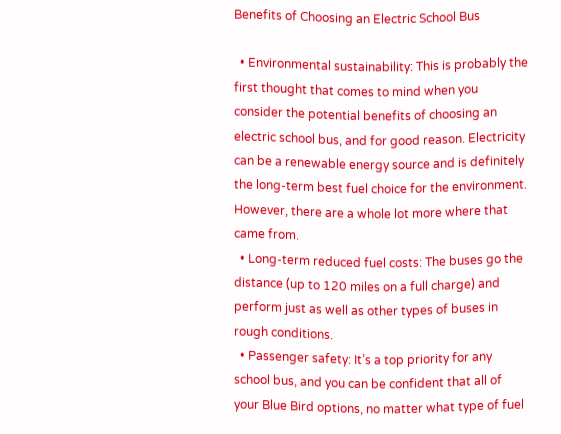Benefits of Choosing an Electric School Bus

  • Environmental sustainability: This is probably the first thought that comes to mind when you consider the potential benefits of choosing an electric school bus, and for good reason. Electricity can be a renewable energy source and is definitely the long-term best fuel choice for the environment. However, there are a whole lot more where that came from.
  • Long-term reduced fuel costs: The buses go the distance (up to 120 miles on a full charge) and perform just as well as other types of buses in rough conditions.
  • Passenger safety: It’s a top priority for any school bus, and you can be confident that all of your Blue Bird options, no matter what type of fuel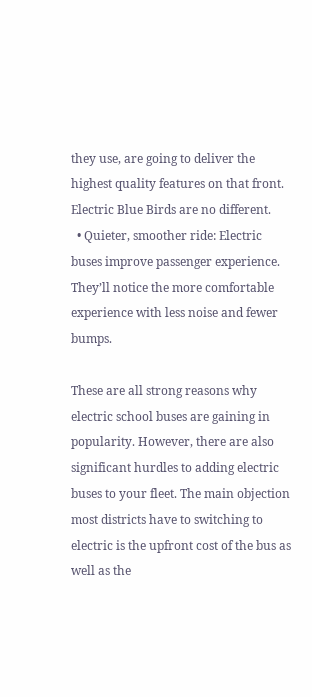they use, are going to deliver the highest quality features on that front. Electric Blue Birds are no different.
  • Quieter, smoother ride: Electric buses improve passenger experience. They’ll notice the more comfortable experience with less noise and fewer bumps.

These are all strong reasons why electric school buses are gaining in popularity. However, there are also significant hurdles to adding electric buses to your fleet. The main objection most districts have to switching to electric is the upfront cost of the bus as well as the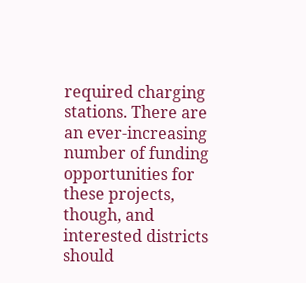required charging stations. There are an ever-increasing number of funding opportunities for these projects, though, and interested districts should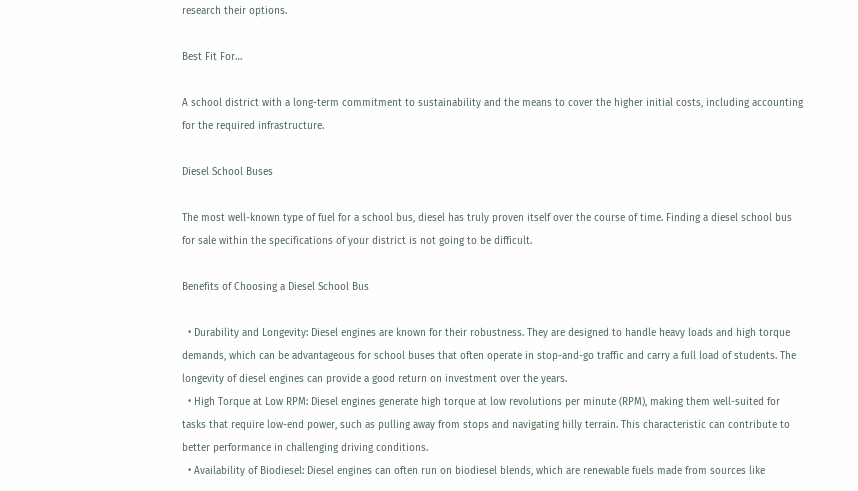research their options.

Best Fit For…

A school district with a long-term commitment to sustainability and the means to cover the higher initial costs, including accounting for the required infrastructure.

Diesel School Buses

The most well-known type of fuel for a school bus, diesel has truly proven itself over the course of time. Finding a diesel school bus for sale within the specifications of your district is not going to be difficult.

Benefits of Choosing a Diesel School Bus

  • Durability and Longevity: Diesel engines are known for their robustness. They are designed to handle heavy loads and high torque demands, which can be advantageous for school buses that often operate in stop-and-go traffic and carry a full load of students. The longevity of diesel engines can provide a good return on investment over the years.
  • High Torque at Low RPM: Diesel engines generate high torque at low revolutions per minute (RPM), making them well-suited for tasks that require low-end power, such as pulling away from stops and navigating hilly terrain. This characteristic can contribute to better performance in challenging driving conditions.
  • Availability of Biodiesel: Diesel engines can often run on biodiesel blends, which are renewable fuels made from sources like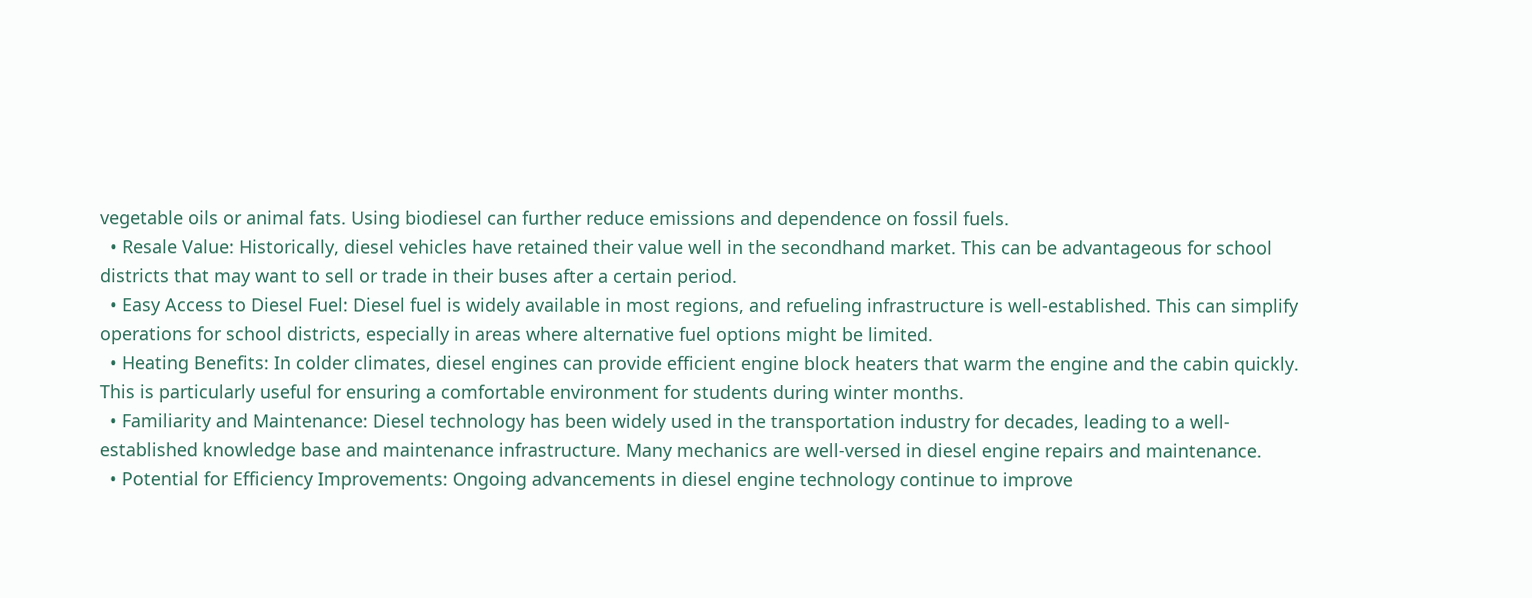vegetable oils or animal fats. Using biodiesel can further reduce emissions and dependence on fossil fuels.
  • Resale Value: Historically, diesel vehicles have retained their value well in the secondhand market. This can be advantageous for school districts that may want to sell or trade in their buses after a certain period.
  • Easy Access to Diesel Fuel: Diesel fuel is widely available in most regions, and refueling infrastructure is well-established. This can simplify operations for school districts, especially in areas where alternative fuel options might be limited.
  • Heating Benefits: In colder climates, diesel engines can provide efficient engine block heaters that warm the engine and the cabin quickly. This is particularly useful for ensuring a comfortable environment for students during winter months.
  • Familiarity and Maintenance: Diesel technology has been widely used in the transportation industry for decades, leading to a well-established knowledge base and maintenance infrastructure. Many mechanics are well-versed in diesel engine repairs and maintenance.
  • Potential for Efficiency Improvements: Ongoing advancements in diesel engine technology continue to improve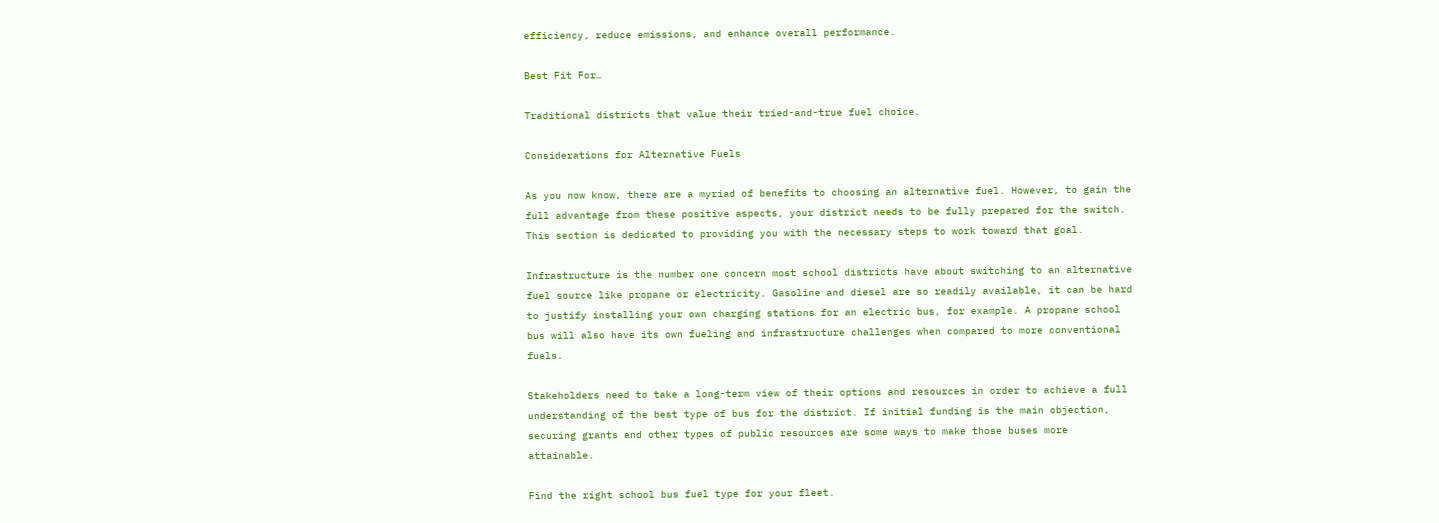efficiency, reduce emissions, and enhance overall performance.

Best Fit For…

Traditional districts that value their tried-and-true fuel choice.

Considerations for Alternative Fuels

As you now know, there are a myriad of benefits to choosing an alternative fuel. However, to gain the full advantage from these positive aspects, your district needs to be fully prepared for the switch. This section is dedicated to providing you with the necessary steps to work toward that goal.

Infrastructure is the number one concern most school districts have about switching to an alternative fuel source like propane or electricity. Gasoline and diesel are so readily available, it can be hard to justify installing your own charging stations for an electric bus, for example. A propane school bus will also have its own fueling and infrastructure challenges when compared to more conventional fuels.

Stakeholders need to take a long-term view of their options and resources in order to achieve a full understanding of the best type of bus for the district. If initial funding is the main objection, securing grants and other types of public resources are some ways to make those buses more attainable.

Find the right school bus fuel type for your fleet.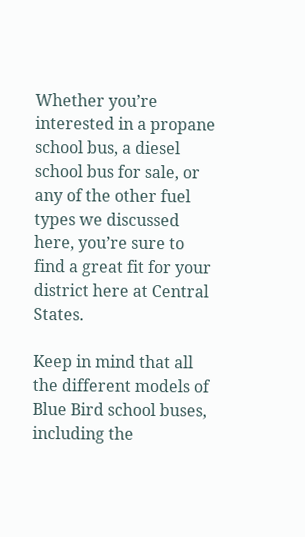Whether you’re interested in a propane school bus, a diesel school bus for sale, or any of the other fuel types we discussed here, you’re sure to find a great fit for your district here at Central States.

Keep in mind that all the different models of Blue Bird school buses, including the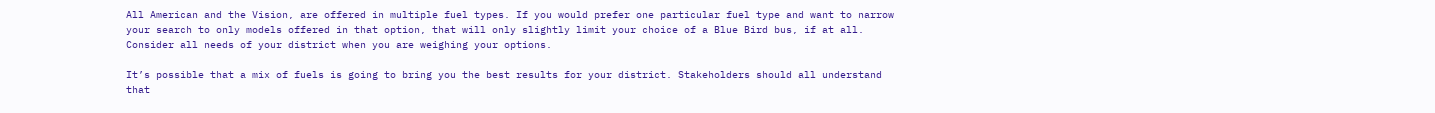All American and the Vision, are offered in multiple fuel types. If you would prefer one particular fuel type and want to narrow your search to only models offered in that option, that will only slightly limit your choice of a Blue Bird bus, if at all. Consider all needs of your district when you are weighing your options.

It’s possible that a mix of fuels is going to bring you the best results for your district. Stakeholders should all understand that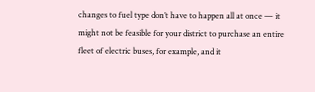changes to fuel type don’t have to happen all at once — it might not be feasible for your district to purchase an entire fleet of electric buses, for example, and it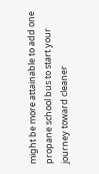might be more attainable to add one propane school bus to start your journey toward cleaner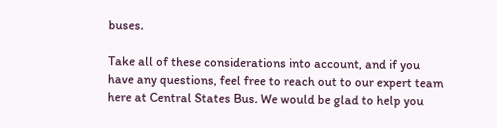buses.

Take all of these considerations into account, and if you have any questions, feel free to reach out to our expert team here at Central States Bus. We would be glad to help you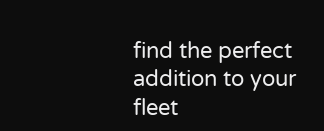find the perfect addition to your fleet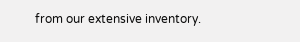from our extensive inventory.